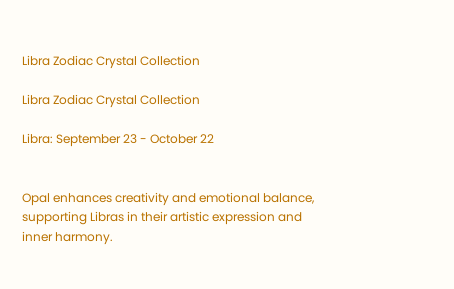Libra Zodiac Crystal Collection

Libra Zodiac Crystal Collection

Libra: September 23 - October 22


Opal enhances creativity and emotional balance, supporting Libras in their artistic expression and inner harmony.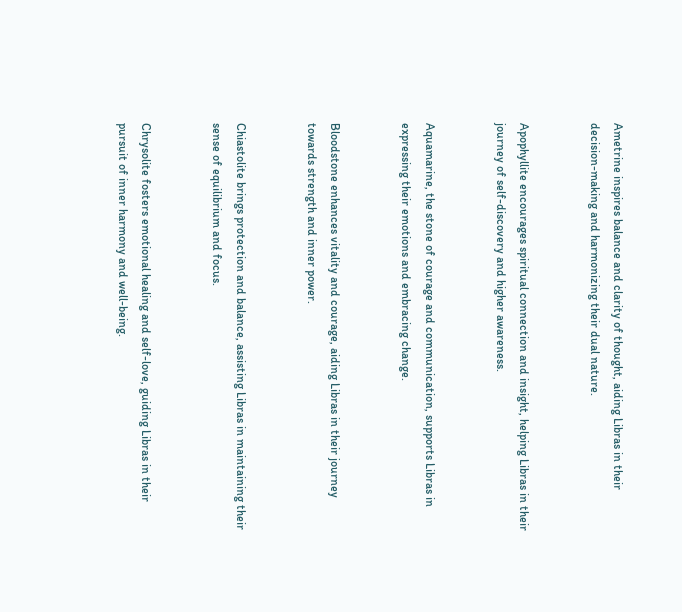Ametrine inspires balance and clarity of thought, aiding Libras in their decision-making and harmonizing their dual nature.


Apophyllite encourages spiritual connection and insight, helping Libras in their journey of self-discovery and higher awareness.


Aquamarine, the stone of courage and communication, supports Libras in expressing their emotions and embracing change.


Bloodstone enhances vitality and courage, aiding Libras in their journey towards strength and inner power.


Chiastolite brings protection and balance, assisting Libras in maintaining their sense of equilibrium and focus.


Chrysolite fosters emotional healing and self-love, guiding Libras in their pursuit of inner harmony and well-being.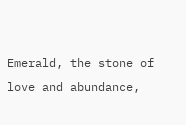Emerald, the stone of love and abundance,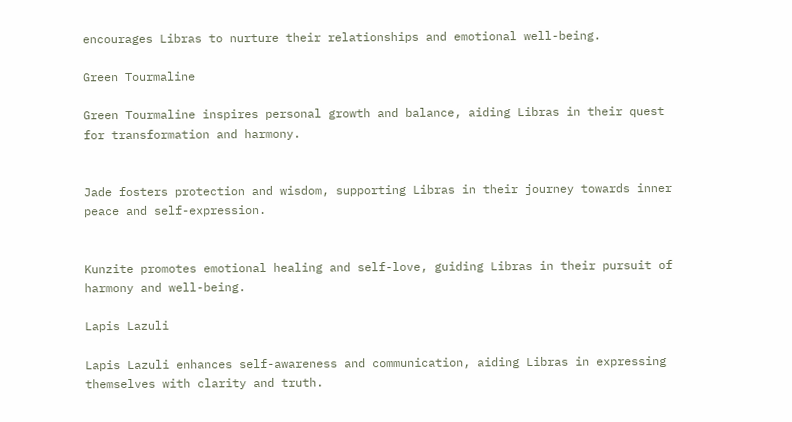encourages Libras to nurture their relationships and emotional well-being.

Green Tourmaline

Green Tourmaline inspires personal growth and balance, aiding Libras in their quest for transformation and harmony.


Jade fosters protection and wisdom, supporting Libras in their journey towards inner peace and self-expression.


Kunzite promotes emotional healing and self-love, guiding Libras in their pursuit of harmony and well-being.

Lapis Lazuli

Lapis Lazuli enhances self-awareness and communication, aiding Libras in expressing themselves with clarity and truth.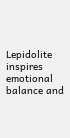Lepidolite inspires emotional balance and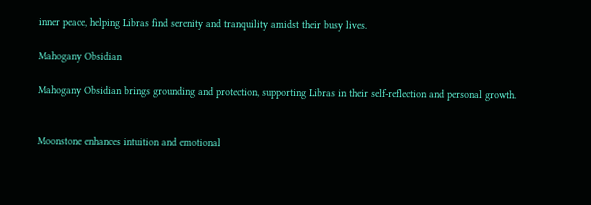inner peace, helping Libras find serenity and tranquility amidst their busy lives.

Mahogany Obsidian

Mahogany Obsidian brings grounding and protection, supporting Libras in their self-reflection and personal growth.


Moonstone enhances intuition and emotional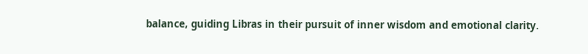balance, guiding Libras in their pursuit of inner wisdom and emotional clarity.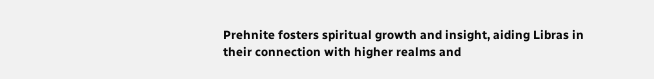Prehnite fosters spiritual growth and insight, aiding Libras in their connection with higher realms and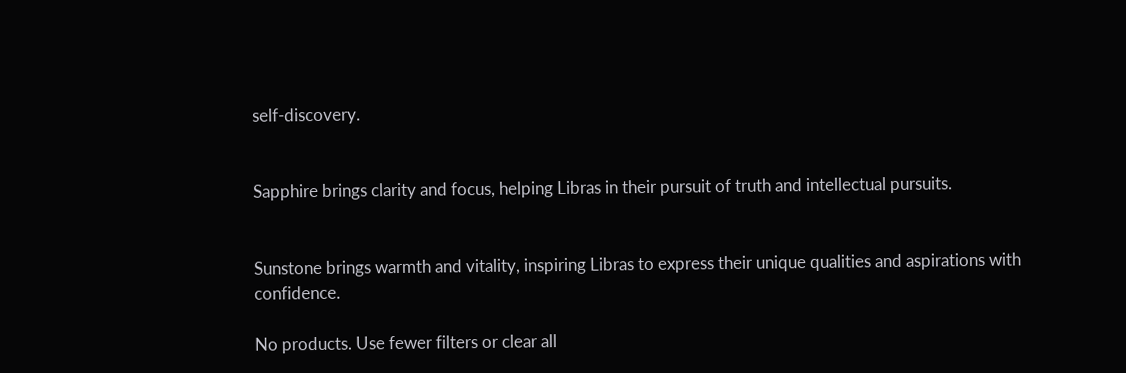self-discovery.


Sapphire brings clarity and focus, helping Libras in their pursuit of truth and intellectual pursuits.


Sunstone brings warmth and vitality, inspiring Libras to express their unique qualities and aspirations with confidence.

No products. Use fewer filters or clear all